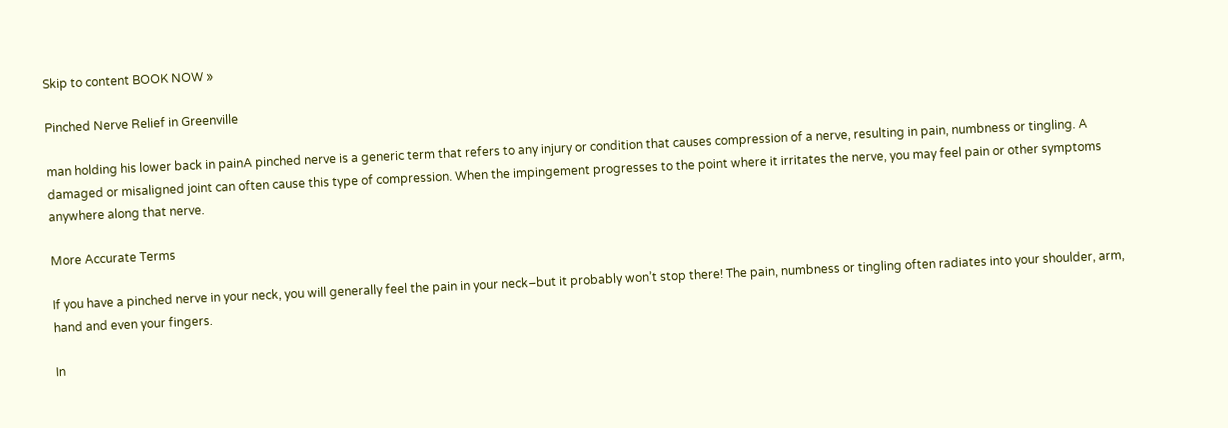Skip to content BOOK NOW »

Pinched Nerve Relief in Greenville

man holding his lower back in painA pinched nerve is a generic term that refers to any injury or condition that causes compression of a nerve, resulting in pain, numbness or tingling. A damaged or misaligned joint can often cause this type of compression. When the impingement progresses to the point where it irritates the nerve, you may feel pain or other symptoms anywhere along that nerve.

More Accurate Terms

If you have a pinched nerve in your neck, you will generally feel the pain in your neck–but it probably won’t stop there! The pain, numbness or tingling often radiates into your shoulder, arm, hand and even your fingers.

In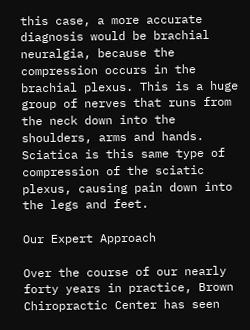this case, a more accurate diagnosis would be brachial neuralgia, because the compression occurs in the brachial plexus. This is a huge group of nerves that runs from the neck down into the shoulders, arms and hands. Sciatica is this same type of compression of the sciatic plexus, causing pain down into the legs and feet.

Our Expert Approach

Over the course of our nearly forty years in practice, Brown Chiropractic Center has seen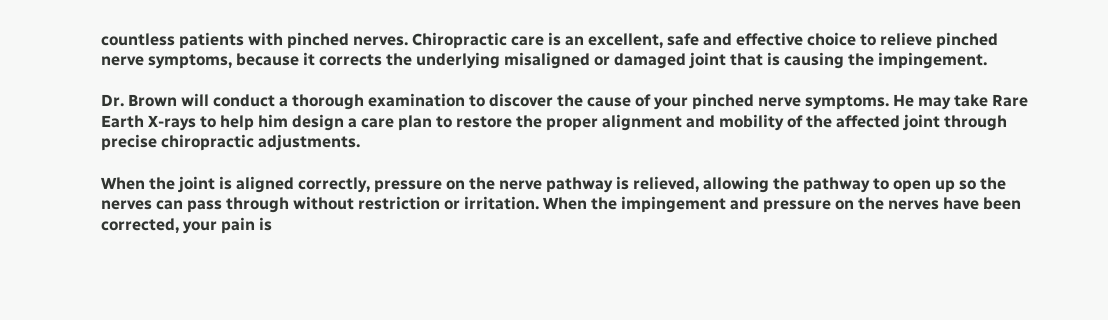countless patients with pinched nerves. Chiropractic care is an excellent, safe and effective choice to relieve pinched nerve symptoms, because it corrects the underlying misaligned or damaged joint that is causing the impingement.

Dr. Brown will conduct a thorough examination to discover the cause of your pinched nerve symptoms. He may take Rare Earth X-rays to help him design a care plan to restore the proper alignment and mobility of the affected joint through precise chiropractic adjustments.

When the joint is aligned correctly, pressure on the nerve pathway is relieved, allowing the pathway to open up so the nerves can pass through without restriction or irritation. When the impingement and pressure on the nerves have been corrected, your pain is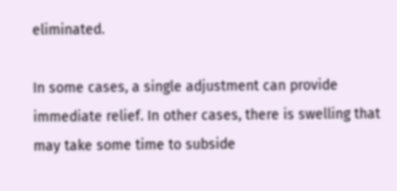eliminated.

In some cases, a single adjustment can provide immediate relief. In other cases, there is swelling that may take some time to subside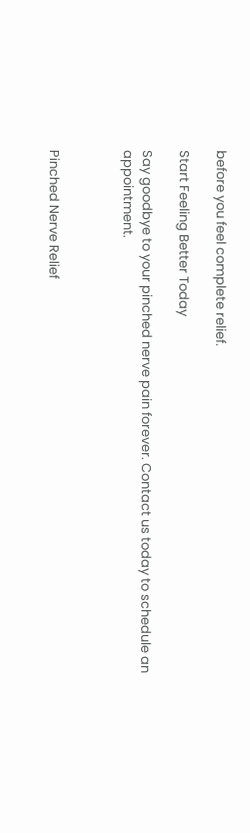before you feel complete relief.

Start Feeling Better Today

Say goodbye to your pinched nerve pain forever. Contact us today to schedule an appointment.



Pinched Nerve Relief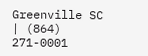Greenville SC | (864) 271-0001